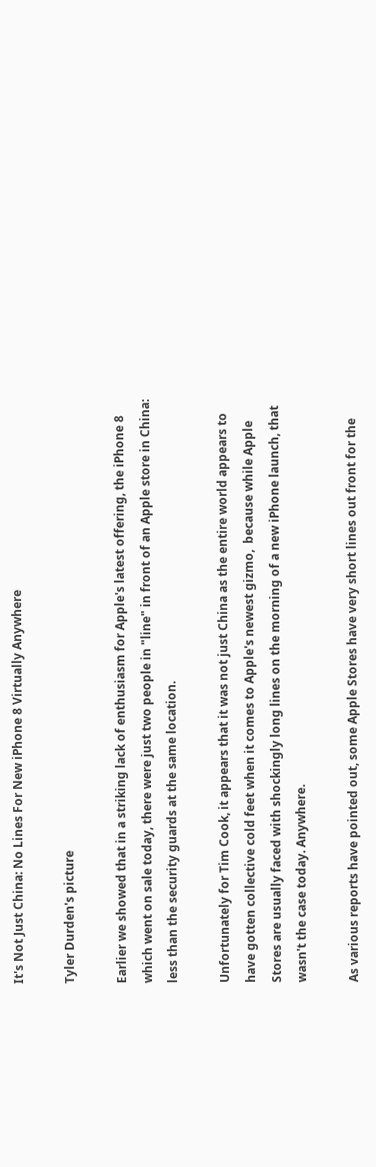It's Not Just China: No Lines For New iPhone 8 Virtually Anywhere

Tyler Durden's picture

Earlier we showed that in a striking lack of enthusiasm for Apple's latest offering, the iPhone 8 which went on sale today, there were just two people in "line" in front of an Apple store in China: less than the security guards at the same location.

Unfortunately for Tim Cook, it appears that it was not just China as the entire world appears to have gotten collective cold feet when it comes to Apple's newest gizmo,  because while Apple Stores are usually faced with shockingly long lines on the morning of a new iPhone launch, that wasn't the case today. Anywhere.

As various reports have pointed out, some Apple Stores have very short lines out front for the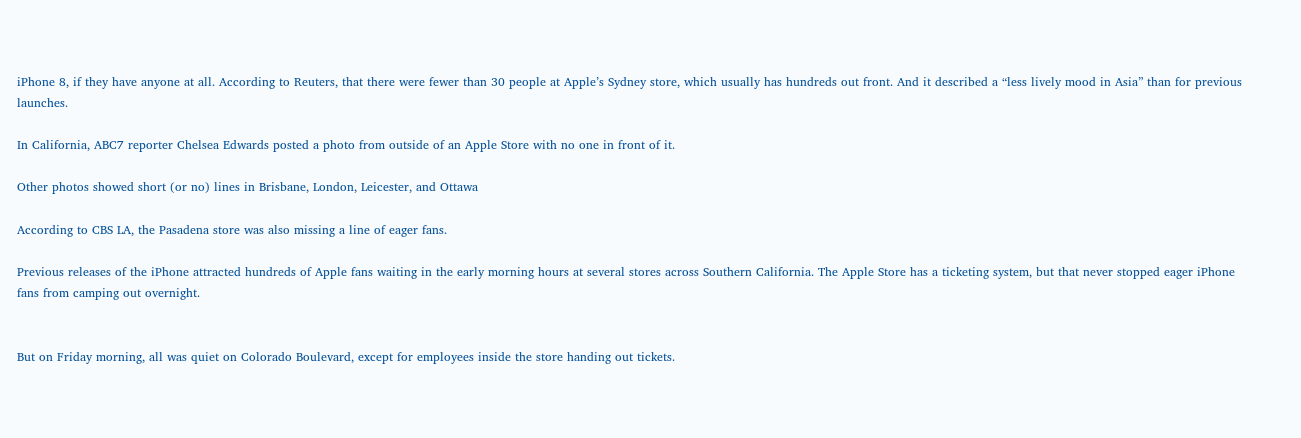iPhone 8, if they have anyone at all. According to Reuters, that there were fewer than 30 people at Apple’s Sydney store, which usually has hundreds out front. And it described a “less lively mood in Asia” than for previous launches.

In California, ABC7 reporter Chelsea Edwards posted a photo from outside of an Apple Store with no one in front of it.

Other photos showed short (or no) lines in Brisbane, London, Leicester, and Ottawa

According to CBS LA, the Pasadena store was also missing a line of eager fans.

Previous releases of the iPhone attracted hundreds of Apple fans waiting in the early morning hours at several stores across Southern California. The Apple Store has a ticketing system, but that never stopped eager iPhone fans from camping out overnight.


But on Friday morning, all was quiet on Colorado Boulevard, except for employees inside the store handing out tickets.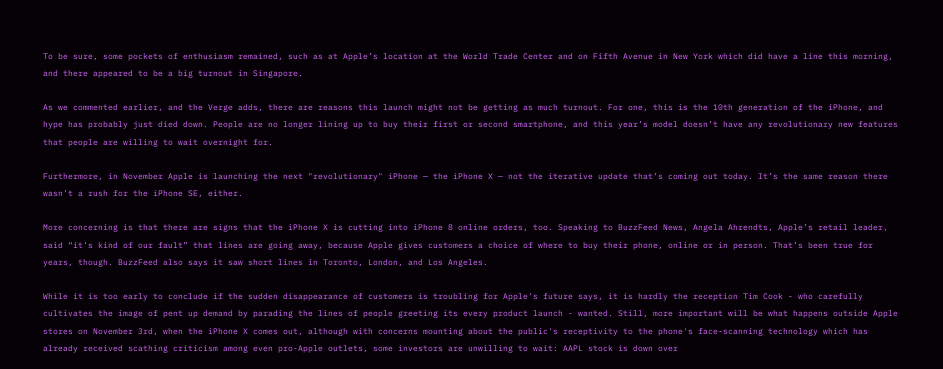To be sure, some pockets of enthusiasm remained, such as at Apple’s location at the World Trade Center and on Fifth Avenue in New York which did have a line this morning, and there appeared to be a big turnout in Singapore.

As we commented earlier, and the Verge adds, there are reasons this launch might not be getting as much turnout. For one, this is the 10th generation of the iPhone, and hype has probably just died down. People are no longer lining up to buy their first or second smartphone, and this year’s model doesn’t have any revolutionary new features that people are willing to wait overnight for.

Furthermore, in November Apple is launching the next "revolutionary" iPhone — the iPhone X — not the iterative update that’s coming out today. It’s the same reason there wasn’t a rush for the iPhone SE, either.

More concerning is that there are signs that the iPhone X is cutting into iPhone 8 online orders, too. Speaking to BuzzFeed News, Angela Ahrendts, Apple’s retail leader, said “it’s kind of our fault” that lines are going away, because Apple gives customers a choice of where to buy their phone, online or in person. That’s been true for years, though. BuzzFeed also says it saw short lines in Toronto, London, and Los Angeles.

While it is too early to conclude if the sudden disappearance of customers is troubling for Apple's future says, it is hardly the reception Tim Cook - who carefully cultivates the image of pent up demand by parading the lines of people greeting its every product launch - wanted. Still, more important will be what happens outside Apple stores on November 3rd, when the iPhone X comes out, although with concerns mounting about the public's receptivity to the phone's face-scanning technology which has already received scathing criticism among even pro-Apple outlets, some investors are unwilling to wait: AAPL stock is down over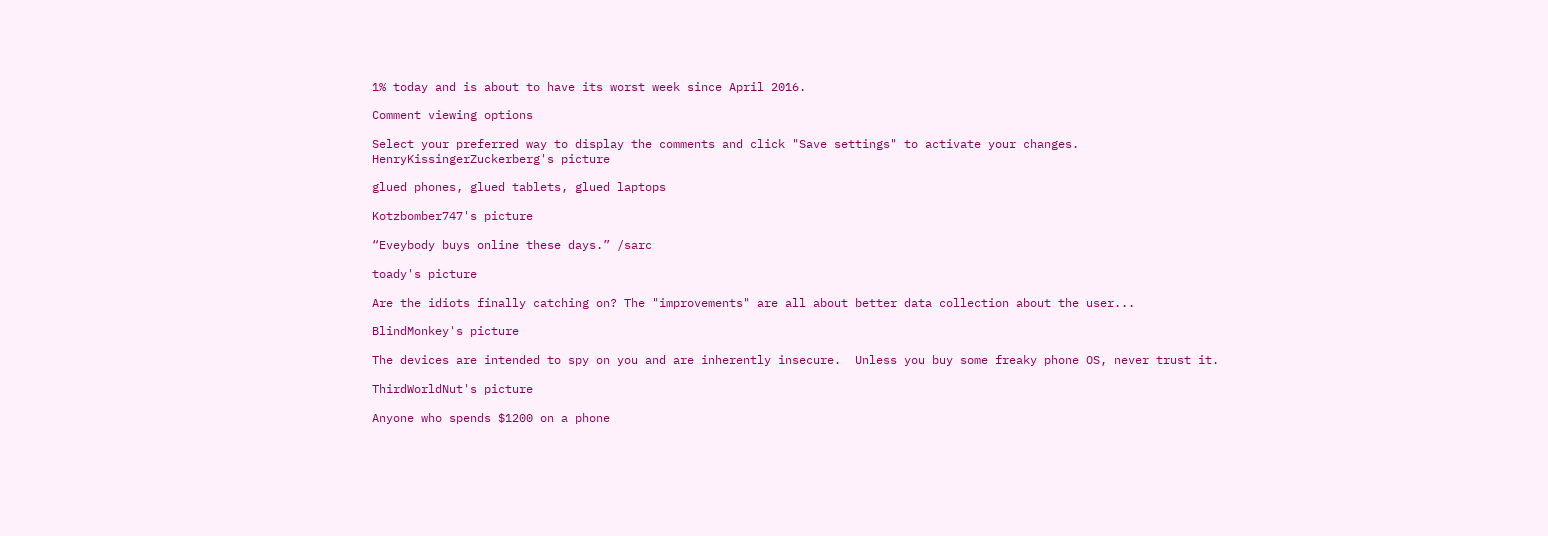1% today and is about to have its worst week since April 2016.

Comment viewing options

Select your preferred way to display the comments and click "Save settings" to activate your changes.
HenryKissingerZuckerberg's picture

glued phones, glued tablets, glued laptops

Kotzbomber747's picture

“Eveybody buys online these days.” /sarc

toady's picture

Are the idiots finally catching on? The "improvements" are all about better data collection about the user...

BlindMonkey's picture

The devices are intended to spy on you and are inherently insecure.  Unless you buy some freaky phone OS, never trust it.

ThirdWorldNut's picture

Anyone who spends $1200 on a phone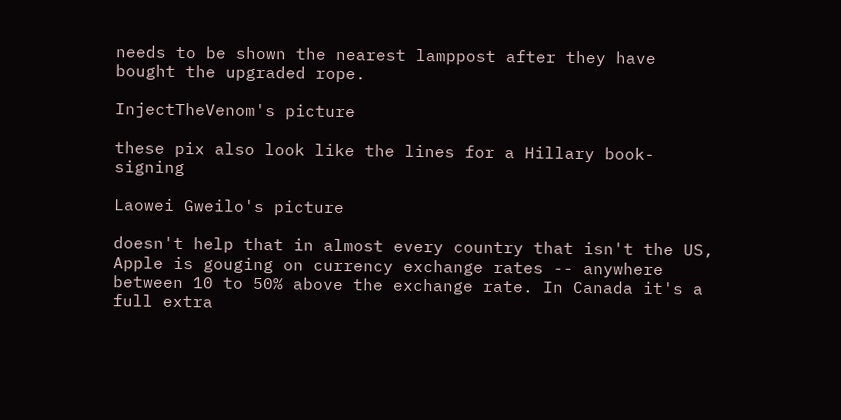needs to be shown the nearest lamppost after they have bought the upgraded rope.

InjectTheVenom's picture

these pix also look like the lines for a Hillary book-signing

Laowei Gweilo's picture

doesn't help that in almost every country that isn't the US, Apple is gouging on currency exchange rates -- anywhere between 10 to 50% above the exchange rate. In Canada it's a full extra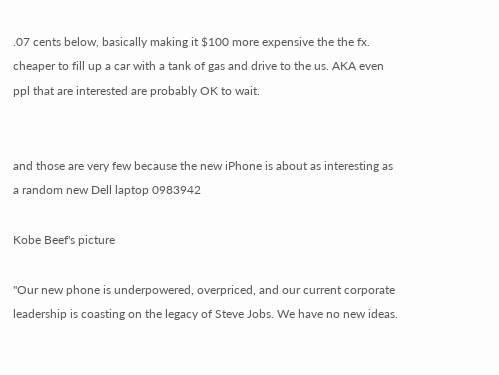.07 cents below, basically making it $100 more expensive the the fx. cheaper to fill up a car with a tank of gas and drive to the us. AKA even ppl that are interested are probably OK to wait.


and those are very few because the new iPhone is about as interesting as a random new Dell laptop 0983942

Kobe Beef's picture

"Our new phone is underpowered, overpriced, and our current corporate leadership is coasting on the legacy of Steve Jobs. We have no new ideas.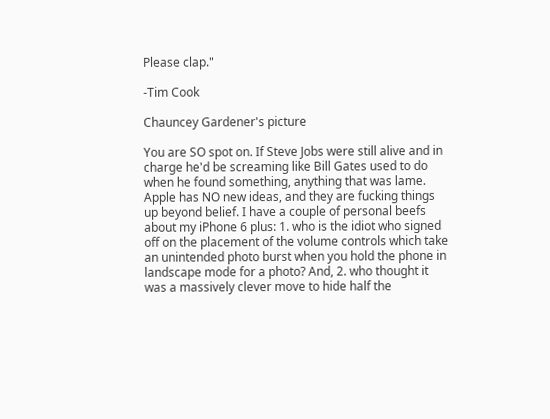Please clap."

-Tim Cook

Chauncey Gardener's picture

You are SO spot on. If Steve Jobs were still alive and in charge he'd be screaming like Bill Gates used to do when he found something, anything that was lame. Apple has NO new ideas, and they are fucking things up beyond belief. I have a couple of personal beefs about my iPhone 6 plus: 1. who is the idiot who signed off on the placement of the volume controls which take an unintended photo burst when you hold the phone in landscape mode for a photo? And, 2. who thought it was a massively clever move to hide half the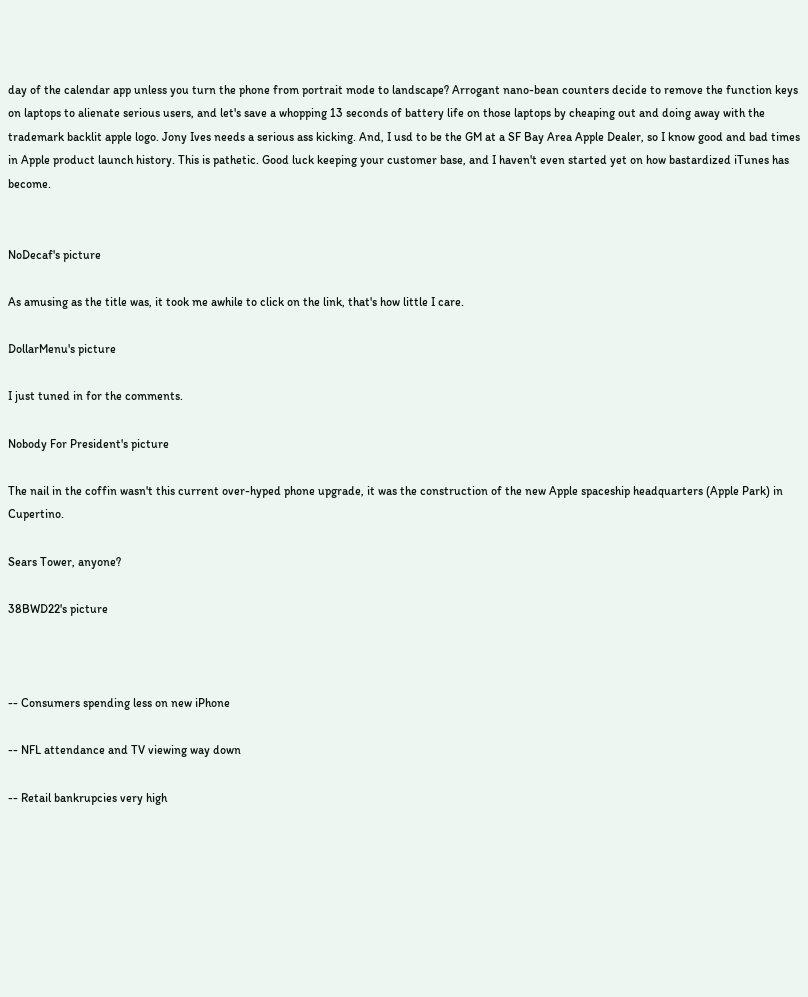day of the calendar app unless you turn the phone from portrait mode to landscape? Arrogant nano-bean counters decide to remove the function keys on laptops to alienate serious users, and let's save a whopping 13 seconds of battery life on those laptops by cheaping out and doing away with the trademark backlit apple logo. Jony Ives needs a serious ass kicking. And, I usd to be the GM at a SF Bay Area Apple Dealer, so I know good and bad times in Apple product launch history. This is pathetic. Good luck keeping your customer base, and I haven't even started yet on how bastardized iTunes has become.


NoDecaf's picture

As amusing as the title was, it took me awhile to click on the link, that's how little I care.

DollarMenu's picture

I just tuned in for the comments.

Nobody For President's picture

The nail in the coffin wasn't this current over-hyped phone upgrade, it was the construction of the new Apple spaceship headquarters (Apple Park) in Cupertino.

Sears Tower, anyone?

38BWD22's picture



-- Consumers spending less on new iPhone

-- NFL attendance and TV viewing way down

-- Retail bankrupcies very high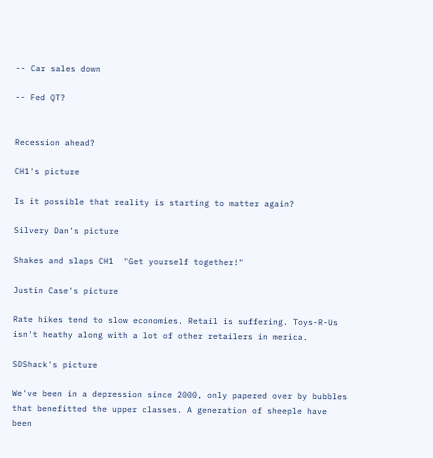-- Car sales down

-- Fed QT?


Recession ahead?

CH1's picture

Is it possible that reality is starting to matter again?

Silvery Dan's picture

Shakes and slaps CH1  "Get yourself together!"

Justin Case's picture

Rate hikes tend to slow economies. Retail is suffering. Toys-R-Us isn't heathy along with a lot of other retailers in merica.

SDShack's picture

We've been in a depression since 2000, only papered over by bubbles that benefitted the upper classes. A generation of sheeple have been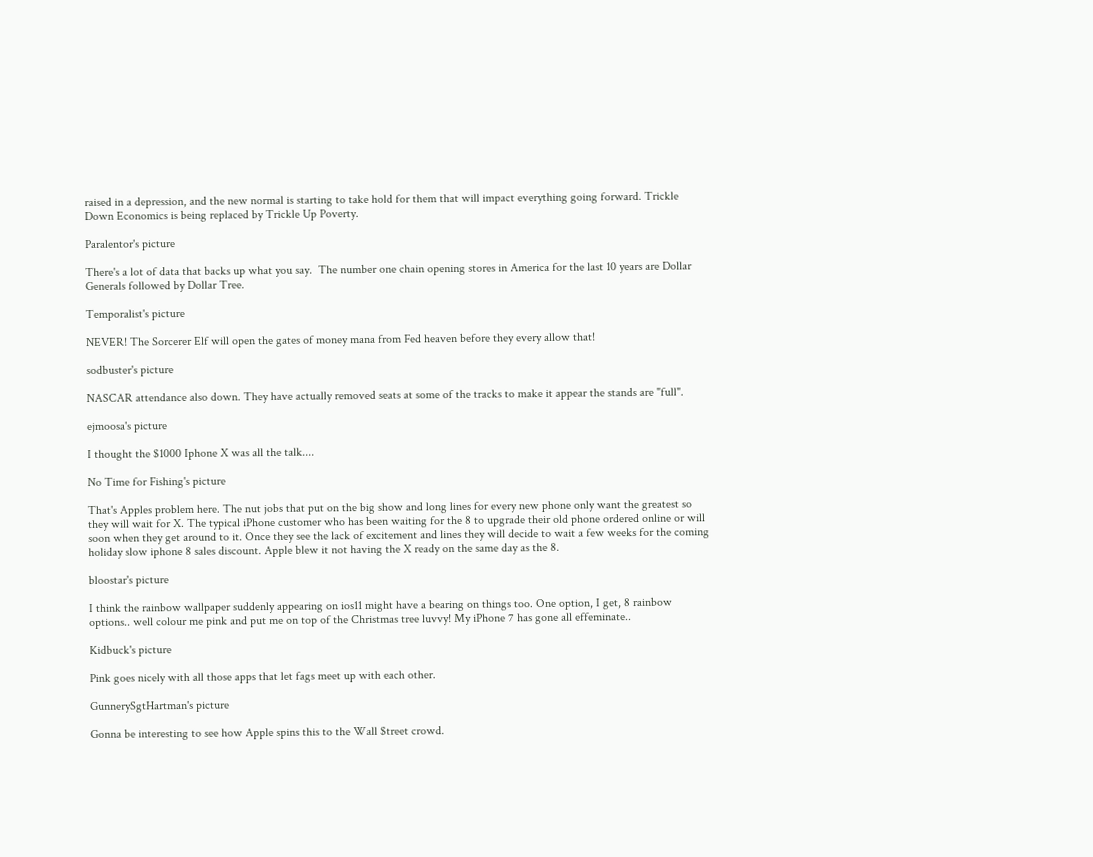raised in a depression, and the new normal is starting to take hold for them that will impact everything going forward. Trickle Down Economics is being replaced by Trickle Up Poverty.

Paralentor's picture

There's a lot of data that backs up what you say.  The number one chain opening stores in America for the last 10 years are Dollar Generals followed by Dollar Tree.

Temporalist's picture

NEVER! The Sorcerer Elf will open the gates of money mana from Fed heaven before they every allow that!

sodbuster's picture

NASCAR attendance also down. They have actually removed seats at some of the tracks to make it appear the stands are "full".

ejmoosa's picture

I thought the $1000 Iphone X was all the talk....

No Time for Fishing's picture

That's Apples problem here. The nut jobs that put on the big show and long lines for every new phone only want the greatest so they will wait for X. The typical iPhone customer who has been waiting for the 8 to upgrade their old phone ordered online or will soon when they get around to it. Once they see the lack of excitement and lines they will decide to wait a few weeks for the coming holiday slow iphone 8 sales discount. Apple blew it not having the X ready on the same day as the 8.

bloostar's picture

I think the rainbow wallpaper suddenly appearing on ios11 might have a bearing on things too. One option, I get, 8 rainbow options.. well colour me pink and put me on top of the Christmas tree luvvy! My iPhone 7 has gone all effeminate..

Kidbuck's picture

Pink goes nicely with all those apps that let fags meet up with each other.

GunnerySgtHartman's picture

Gonna be interesting to see how Apple spins this to the Wall $treet crowd.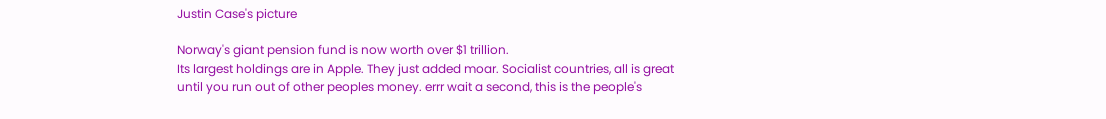Justin Case's picture

Norway's giant pension fund is now worth over $1 trillion.
Its largest holdings are in Apple. They just added moar. Socialist countries, all is great until you run out of other peoples money. errr wait a second, this is the people's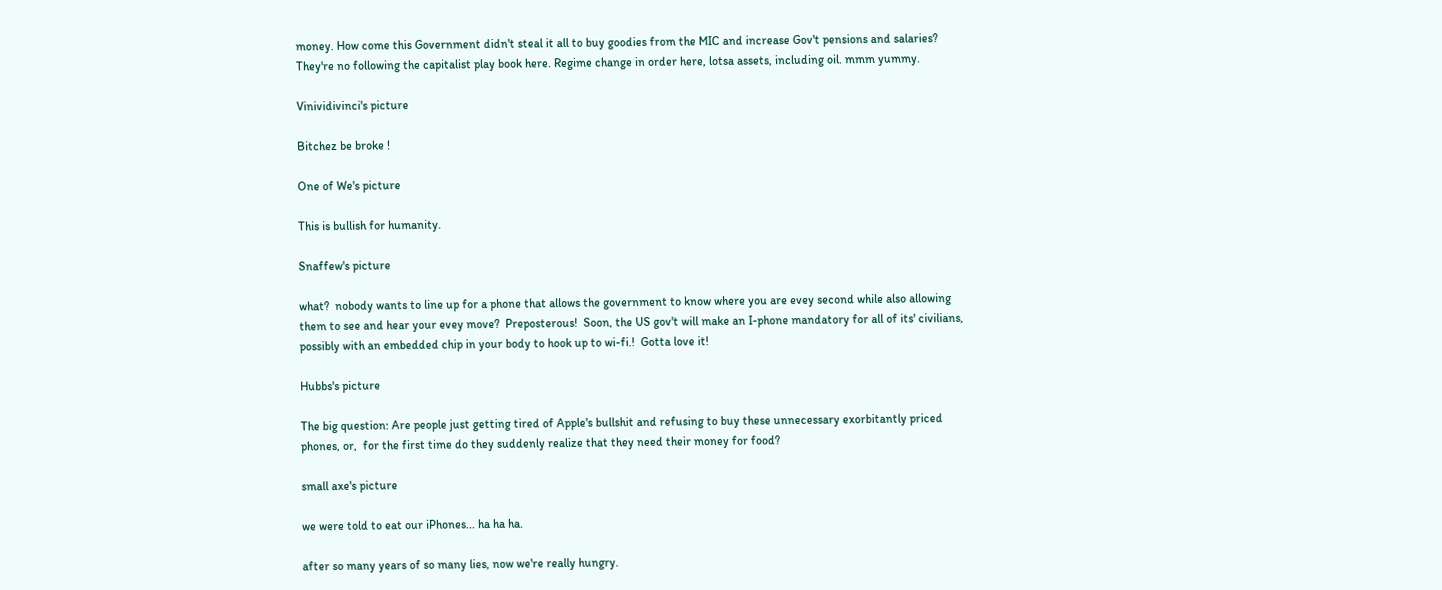money. How come this Government didn't steal it all to buy goodies from the MIC and increase Gov't pensions and salaries? They're no following the capitalist play book here. Regime change in order here, lotsa assets, including oil. mmm yummy.

Vinividivinci's picture

Bitchez be broke !

One of We's picture

This is bullish for humanity.

Snaffew's picture

what?  nobody wants to line up for a phone that allows the government to know where you are evey second while also allowing them to see and hear your evey move?  Preposterous!  Soon, the US gov't will make an I-phone mandatory for all of its' civilians, possibly with an embedded chip in your body to hook up to wi-fi.!  Gotta love it!

Hubbs's picture

The big question: Are people just getting tired of Apple's bullshit and refusing to buy these unnecessary exorbitantly priced phones, or,  for the first time do they suddenly realize that they need their money for food?

small axe's picture

we were told to eat our iPhones... ha ha ha.

after so many years of so many lies, now we're really hungry.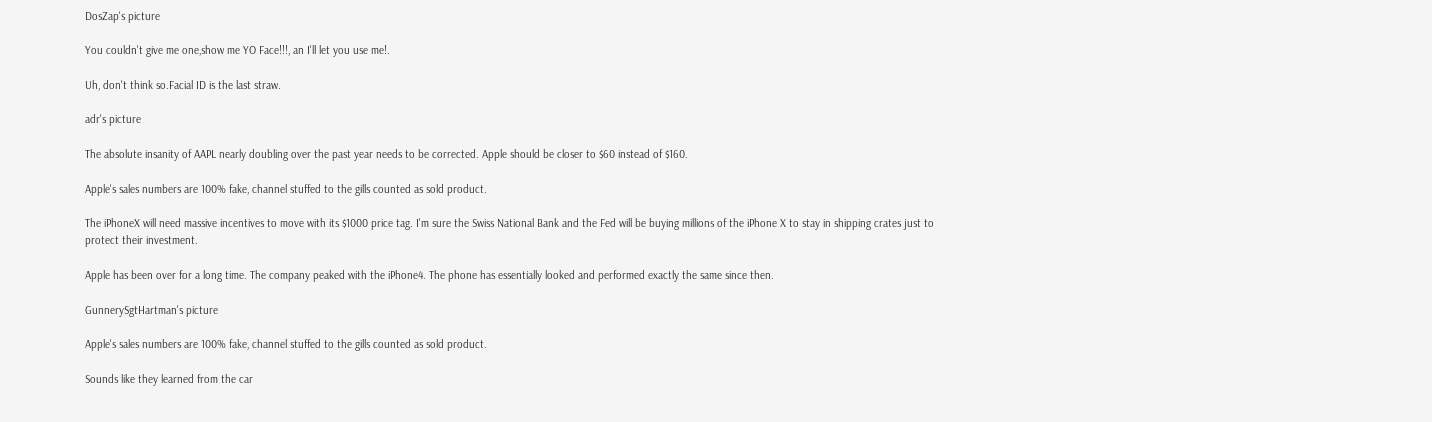DosZap's picture

You couldn't give me one,show me YO Face!!!, an I'll let you use me!.

Uh, don't think so.Facial ID is the last straw.

adr's picture

The absolute insanity of AAPL nearly doubling over the past year needs to be corrected. Apple should be closer to $60 instead of $160.

Apple's sales numbers are 100% fake, channel stuffed to the gills counted as sold product.

The iPhoneX will need massive incentives to move with its $1000 price tag. I'm sure the Swiss National Bank and the Fed will be buying millions of the iPhone X to stay in shipping crates just to protect their investment.

Apple has been over for a long time. The company peaked with the iPhone4. The phone has essentially looked and performed exactly the same since then.

GunnerySgtHartman's picture

Apple's sales numbers are 100% fake, channel stuffed to the gills counted as sold product.

Sounds like they learned from the car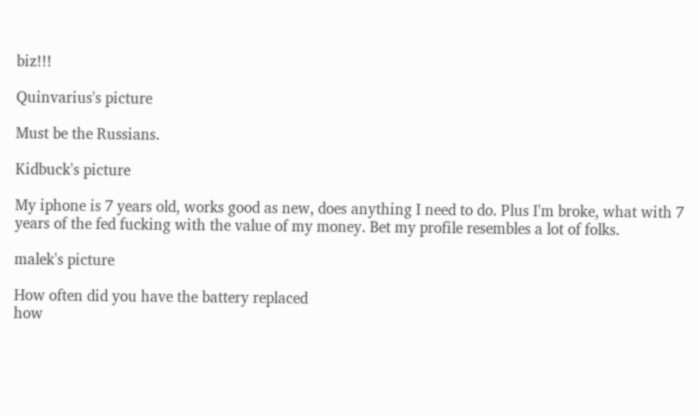biz!!!

Quinvarius's picture

Must be the Russians.

Kidbuck's picture

My iphone is 7 years old, works good as new, does anything I need to do. Plus I'm broke, what with 7 years of the fed fucking with the value of my money. Bet my profile resembles a lot of folks.

malek's picture

How often did you have the battery replaced
how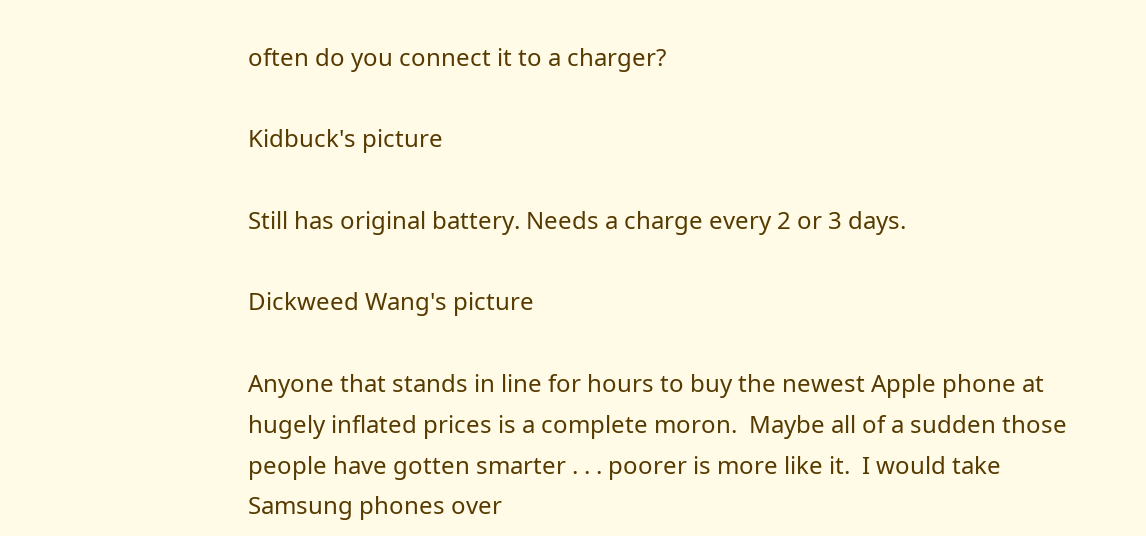often do you connect it to a charger?

Kidbuck's picture

Still has original battery. Needs a charge every 2 or 3 days.

Dickweed Wang's picture

Anyone that stands in line for hours to buy the newest Apple phone at hugely inflated prices is a complete moron.  Maybe all of a sudden those people have gotten smarter . . . poorer is more like it.  I would take Samsung phones over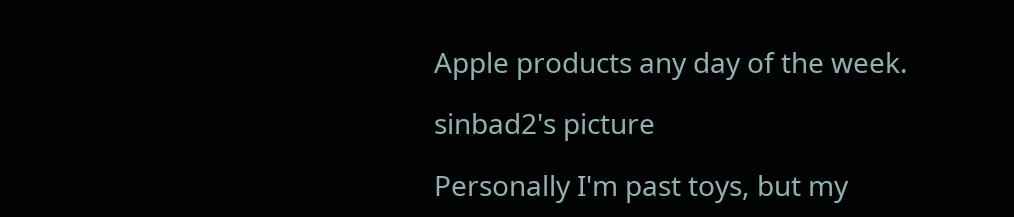Apple products any day of the week.

sinbad2's picture

Personally I'm past toys, but my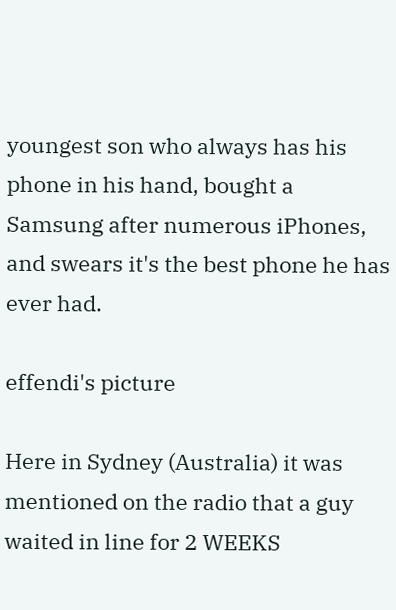youngest son who always has his phone in his hand, bought a Samsung after numerous iPhones, and swears it's the best phone he has ever had.

effendi's picture

Here in Sydney (Australia) it was mentioned on the radio that a guy waited in line for 2 WEEKS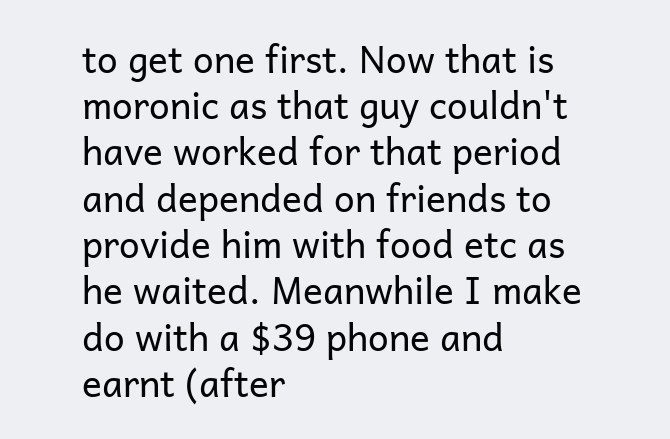to get one first. Now that is moronic as that guy couldn't have worked for that period and depended on friends to provide him with food etc as he waited. Meanwhile I make do with a $39 phone and earnt (after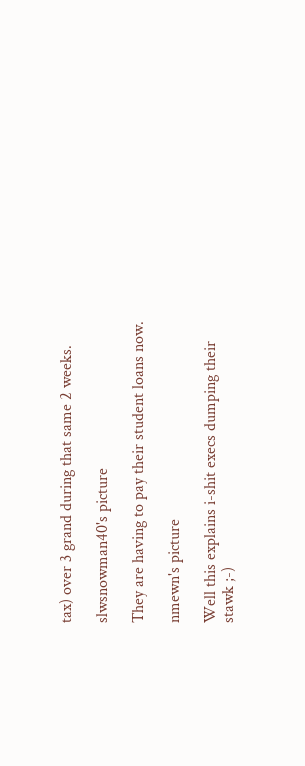tax) over 3 grand during that same 2 weeks.

slwsnowman40's picture

They are having to pay their student loans now.

nmewn's picture

Well this explains i-shit execs dumping their stawk ;-)